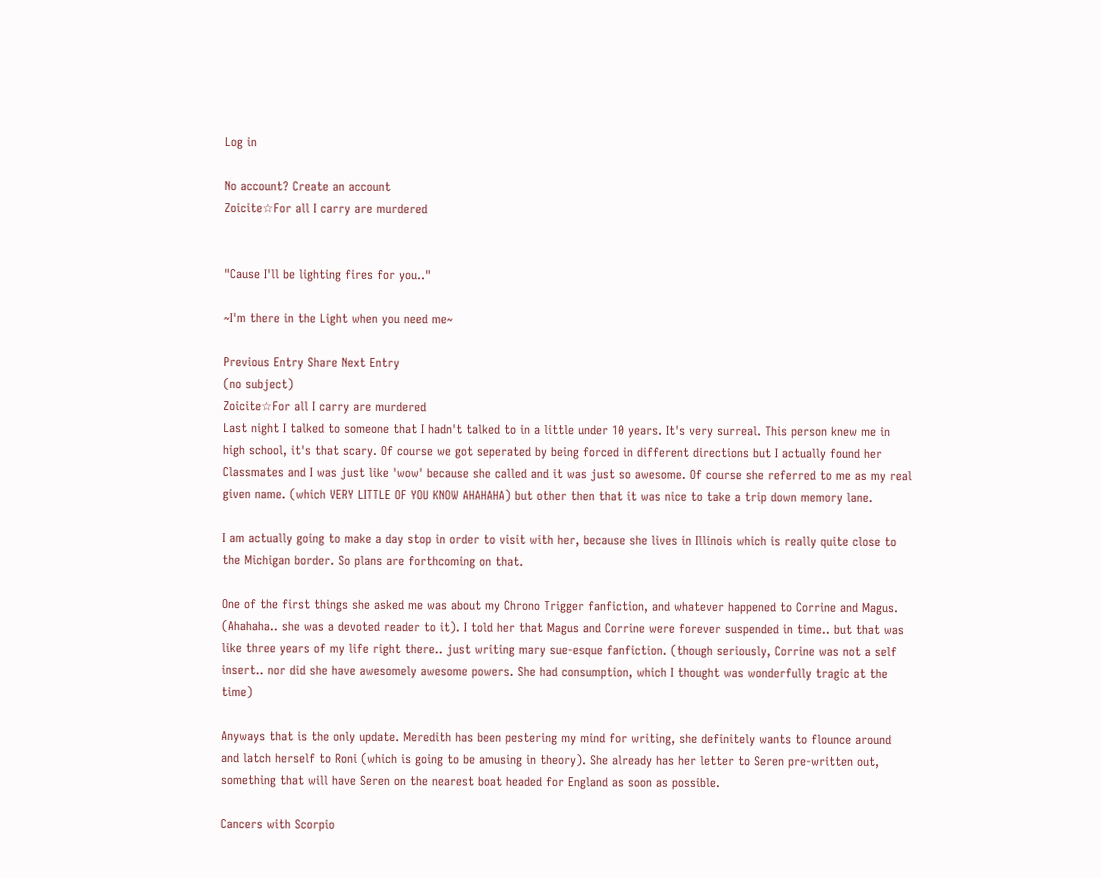Log in

No account? Create an account
Zoicite☆For all I carry are murdered


"Cause I'll be lighting fires for you.."

~I'm there in the Light when you need me~

Previous Entry Share Next Entry
(no subject)
Zoicite☆For all I carry are murdered
Last night I talked to someone that I hadn't talked to in a little under 10 years. It's very surreal. This person knew me in high school, it's that scary. Of course we got seperated by being forced in different directions but I actually found her Classmates and I was just like 'wow' because she called and it was just so awesome. Of course she referred to me as my real given name. (which VERY LITTLE OF YOU KNOW AHAHAHA) but other then that it was nice to take a trip down memory lane.

I am actually going to make a day stop in order to visit with her, because she lives in Illinois which is really quite close to the Michigan border. So plans are forthcoming on that.

One of the first things she asked me was about my Chrono Trigger fanfiction, and whatever happened to Corrine and Magus. (Ahahaha.. she was a devoted reader to it). I told her that Magus and Corrine were forever suspended in time.. but that was like three years of my life right there.. just writing mary sue-esque fanfiction. (though seriously, Corrine was not a self insert.. nor did she have awesomely awesome powers. She had consumption, which I thought was wonderfully tragic at the time)

Anyways that is the only update. Meredith has been pestering my mind for writing, she definitely wants to flounce around and latch herself to Roni (which is going to be amusing in theory). She already has her letter to Seren pre-written out, something that will have Seren on the nearest boat headed for England as soon as possible.

Cancers with Scorpio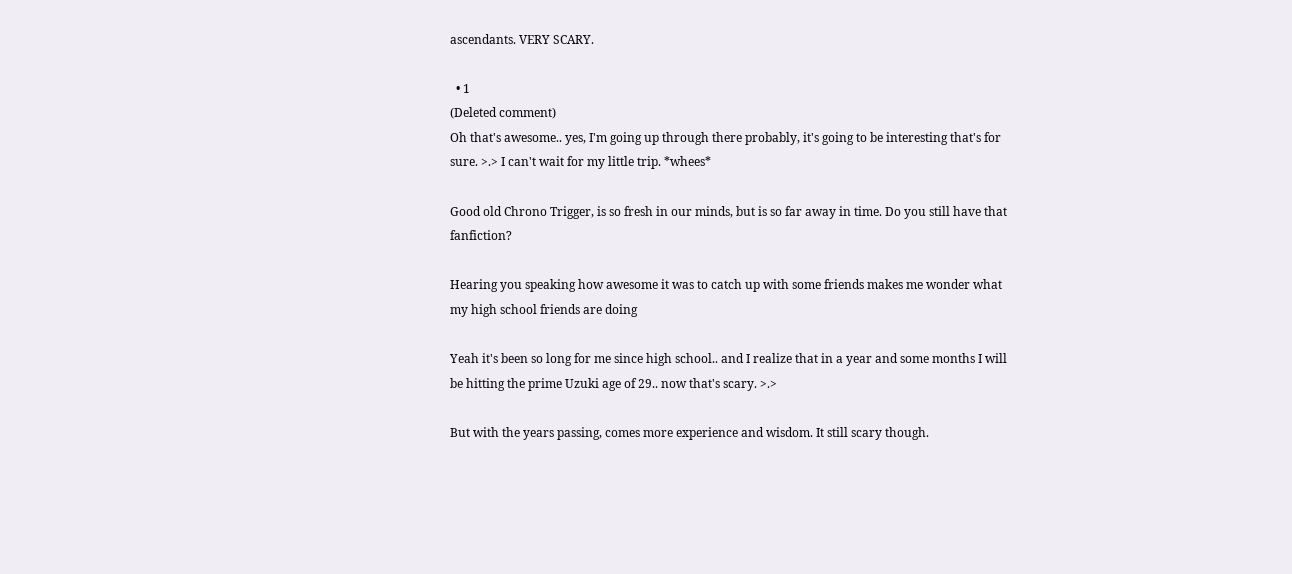ascendants. VERY SCARY.

  • 1
(Deleted comment)
Oh that's awesome.. yes, I'm going up through there probably, it's going to be interesting that's for sure. >.> I can't wait for my little trip. *whees*

Good old Chrono Trigger, is so fresh in our minds, but is so far away in time. Do you still have that fanfiction?

Hearing you speaking how awesome it was to catch up with some friends makes me wonder what my high school friends are doing

Yeah it's been so long for me since high school.. and I realize that in a year and some months I will be hitting the prime Uzuki age of 29.. now that's scary. >.>

But with the years passing, comes more experience and wisdom. It still scary though.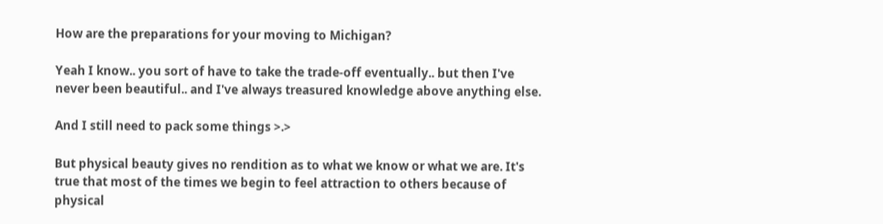How are the preparations for your moving to Michigan?

Yeah I know.. you sort of have to take the trade-off eventually.. but then I've never been beautiful.. and I've always treasured knowledge above anything else.

And I still need to pack some things >.>

But physical beauty gives no rendition as to what we know or what we are. It's true that most of the times we begin to feel attraction to others because of physical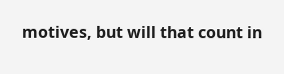motives, but will that count in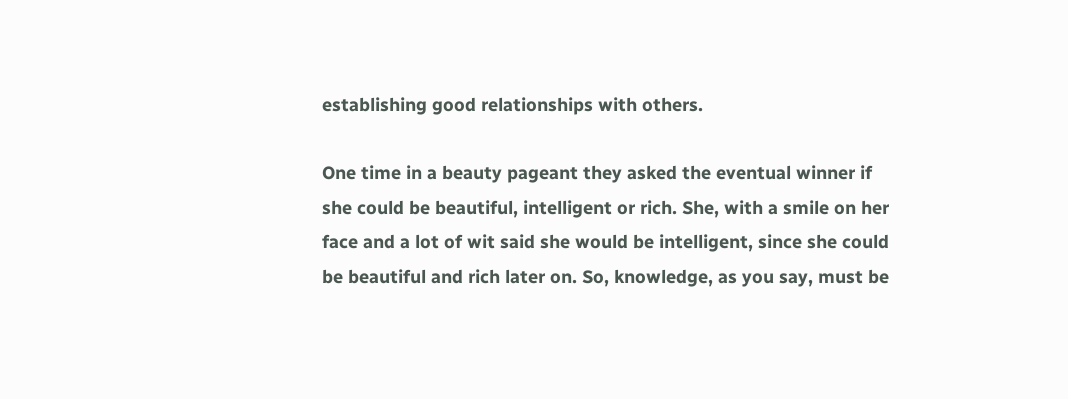establishing good relationships with others.

One time in a beauty pageant they asked the eventual winner if she could be beautiful, intelligent or rich. She, with a smile on her face and a lot of wit said she would be intelligent, since she could be beautiful and rich later on. So, knowledge, as you say, must be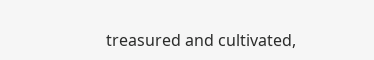treasured and cultivated,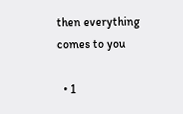then everything comes to you

  • 1